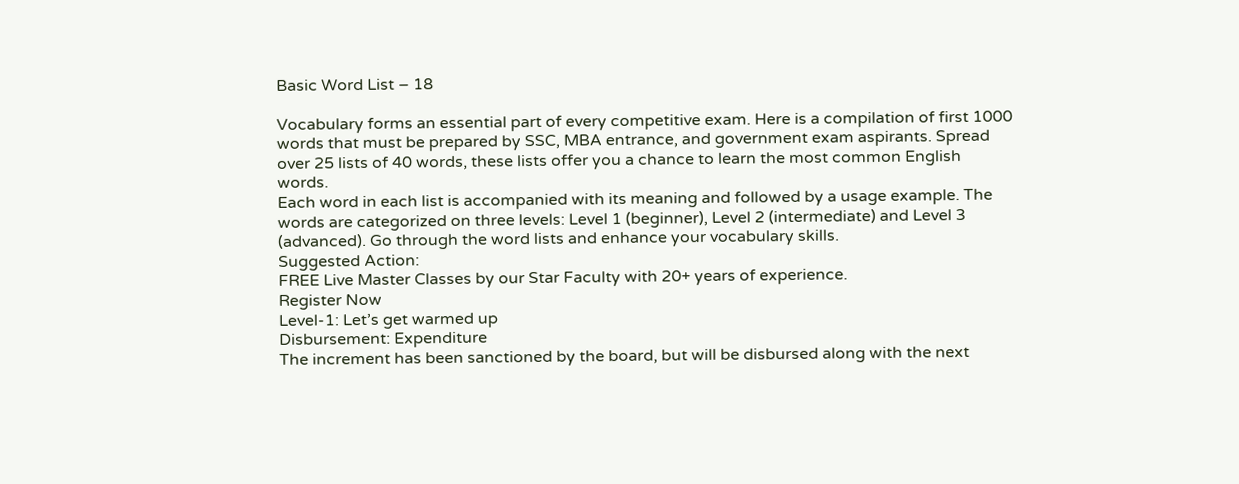Basic Word List – 18

Vocabulary forms an essential part of every competitive exam. Here is a compilation of first 1000 words that must be prepared by SSC, MBA entrance, and government exam aspirants. Spread over 25 lists of 40 words, these lists offer you a chance to learn the most common English words.
Each word in each list is accompanied with its meaning and followed by a usage example. The words are categorized on three levels: Level 1 (beginner), Level 2 (intermediate) and Level 3 (advanced). Go through the word lists and enhance your vocabulary skills.
Suggested Action:
FREE Live Master Classes by our Star Faculty with 20+ years of experience.
Register Now
Level-1: Let’s get warmed up
Disbursement: Expenditure
The increment has been sanctioned by the board, but will be disbursed along with the next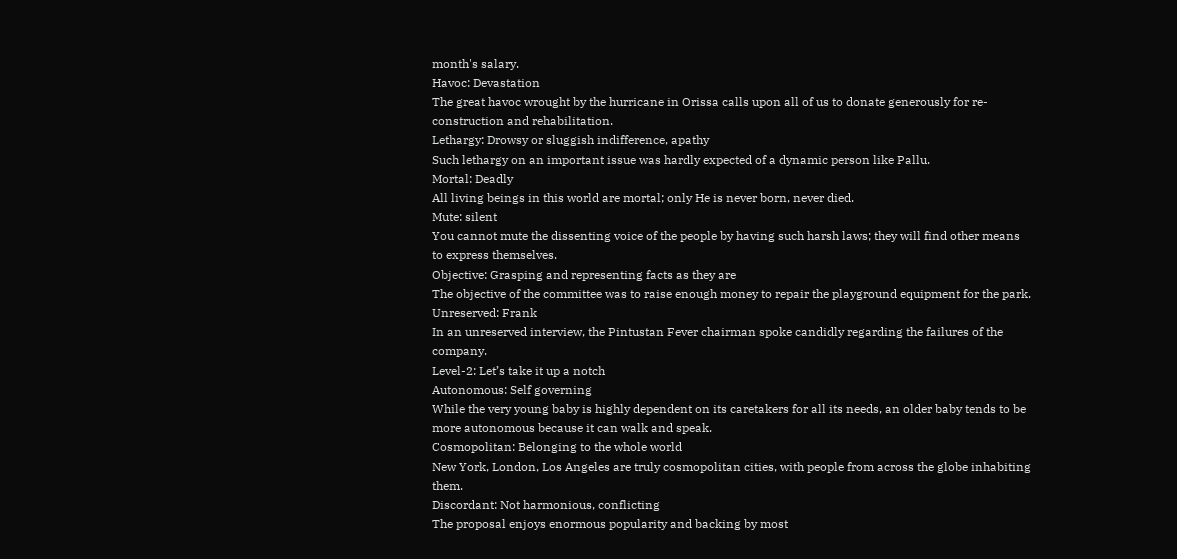month's salary.
Havoc: Devastation
The great havoc wrought by the hurricane in Orissa calls upon all of us to donate generously for re-construction and rehabilitation.
Lethargy: Drowsy or sluggish indifference, apathy
Such lethargy on an important issue was hardly expected of a dynamic person like Pallu.
Mortal: Deadly
All living beings in this world are mortal; only He is never born, never died.
Mute: silent
You cannot mute the dissenting voice of the people by having such harsh laws; they will find other means to express themselves.
Objective: Grasping and representing facts as they are
The objective of the committee was to raise enough money to repair the playground equipment for the park.
Unreserved: Frank
In an unreserved interview, the Pintustan Fever chairman spoke candidly regarding the failures of the company.
Level-2: Let’s take it up a notch
Autonomous: Self governing
While the very young baby is highly dependent on its caretakers for all its needs, an older baby tends to be more autonomous because it can walk and speak.
Cosmopolitan: Belonging to the whole world
New York, London, Los Angeles are truly cosmopolitan cities, with people from across the globe inhabiting them.
Discordant: Not harmonious, conflicting
The proposal enjoys enormous popularity and backing by most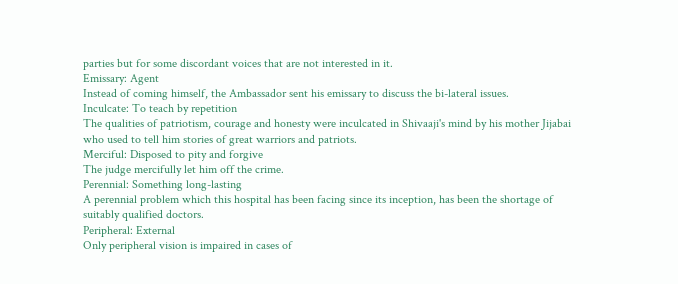parties but for some discordant voices that are not interested in it.
Emissary: Agent
Instead of coming himself, the Ambassador sent his emissary to discuss the bi-lateral issues.
Inculcate: To teach by repetition
The qualities of patriotism, courage and honesty were inculcated in Shivaaji's mind by his mother Jijabai who used to tell him stories of great warriors and patriots.
Merciful: Disposed to pity and forgive
The judge mercifully let him off the crime.
Perennial: Something long-lasting
A perennial problem which this hospital has been facing since its inception, has been the shortage of suitably qualified doctors.
Peripheral: External
Only peripheral vision is impaired in cases of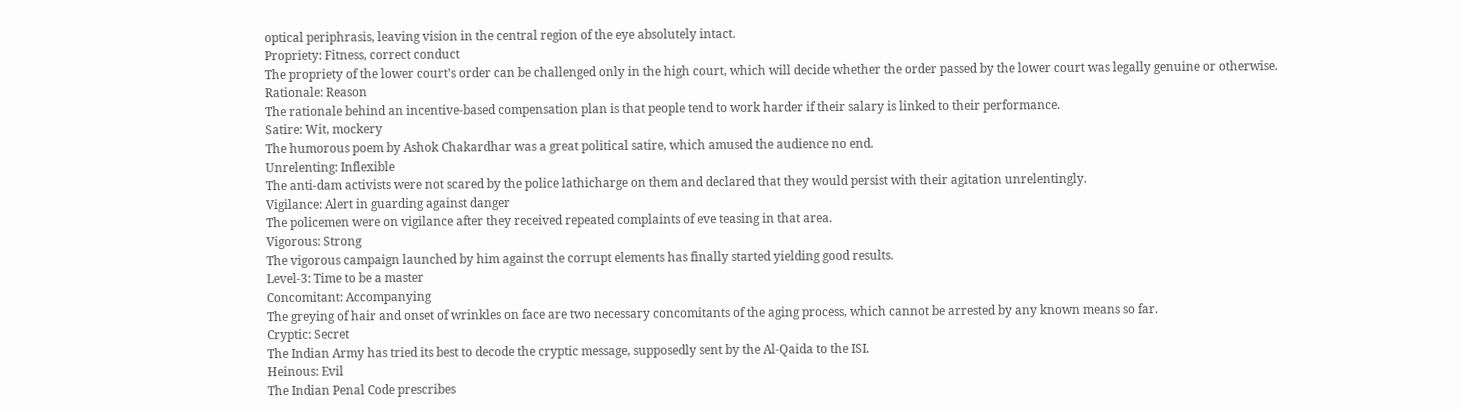optical periphrasis, leaving vision in the central region of the eye absolutely intact.
Propriety: Fitness, correct conduct
The propriety of the lower court’s order can be challenged only in the high court, which will decide whether the order passed by the lower court was legally genuine or otherwise.
Rationale: Reason
The rationale behind an incentive-based compensation plan is that people tend to work harder if their salary is linked to their performance.
Satire: Wit, mockery
The humorous poem by Ashok Chakardhar was a great political satire, which amused the audience no end.
Unrelenting: Inflexible
The anti-dam activists were not scared by the police lathicharge on them and declared that they would persist with their agitation unrelentingly.
Vigilance: Alert in guarding against danger
The policemen were on vigilance after they received repeated complaints of eve teasing in that area.
Vigorous: Strong
The vigorous campaign launched by him against the corrupt elements has finally started yielding good results.
Level-3: Time to be a master
Concomitant: Accompanying
The greying of hair and onset of wrinkles on face are two necessary concomitants of the aging process, which cannot be arrested by any known means so far.
Cryptic: Secret
The Indian Army has tried its best to decode the cryptic message, supposedly sent by the Al-Qaida to the ISI.
Heinous: Evil
The Indian Penal Code prescribes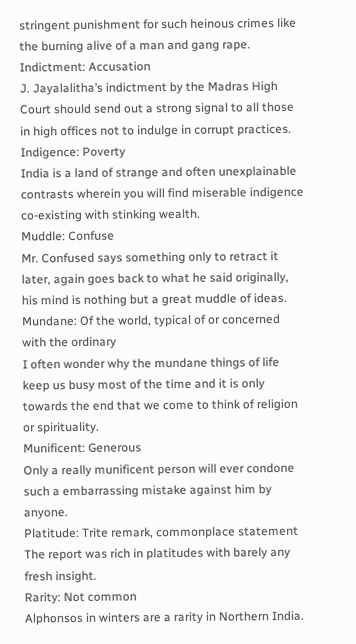stringent punishment for such heinous crimes like the burning alive of a man and gang rape.
Indictment: Accusation
J. Jayalalitha’s indictment by the Madras High Court should send out a strong signal to all those in high offices not to indulge in corrupt practices.
Indigence: Poverty
India is a land of strange and often unexplainable contrasts wherein you will find miserable indigence co-existing with stinking wealth.
Muddle: Confuse
Mr. Confused says something only to retract it later, again goes back to what he said originally, his mind is nothing but a great muddle of ideas.
Mundane: Of the world, typical of or concerned with the ordinary
I often wonder why the mundane things of life keep us busy most of the time and it is only towards the end that we come to think of religion or spirituality.
Munificent: Generous
Only a really munificent person will ever condone such a embarrassing mistake against him by anyone.
Platitude: Trite remark, commonplace statement
The report was rich in platitudes with barely any fresh insight.
Rarity: Not common
Alphonsos in winters are a rarity in Northern India.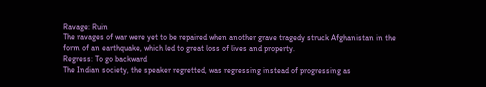Ravage: Ruin
The ravages of war were yet to be repaired when another grave tragedy struck Afghanistan in the form of an earthquake, which led to great loss of lives and property.
Regress: To go backward
The Indian society, the speaker regretted, was regressing instead of progressing as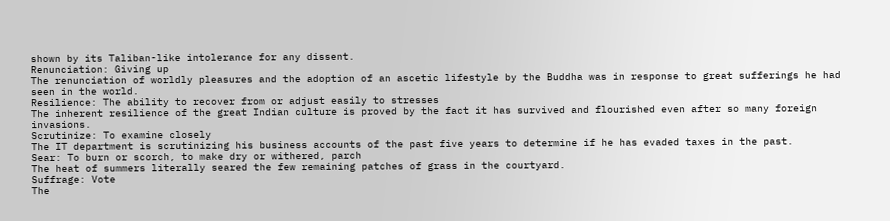shown by its Taliban-like intolerance for any dissent.
Renunciation: Giving up
The renunciation of worldly pleasures and the adoption of an ascetic lifestyle by the Buddha was in response to great sufferings he had seen in the world.
Resilience: The ability to recover from or adjust easily to stresses
The inherent resilience of the great Indian culture is proved by the fact it has survived and flourished even after so many foreign invasions.
Scrutinize: To examine closely
The IT department is scrutinizing his business accounts of the past five years to determine if he has evaded taxes in the past.
Sear: To burn or scorch, to make dry or withered, parch
The heat of summers literally seared the few remaining patches of grass in the courtyard.
Suffrage: Vote
The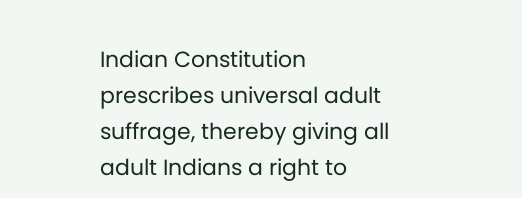Indian Constitution prescribes universal adult suffrage, thereby giving all adult Indians a right to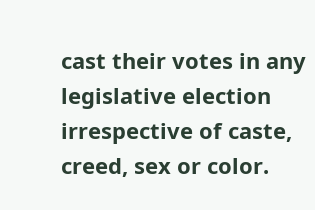cast their votes in any legislative election irrespective of caste, creed, sex or color.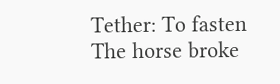Tether: To fasten
The horse broke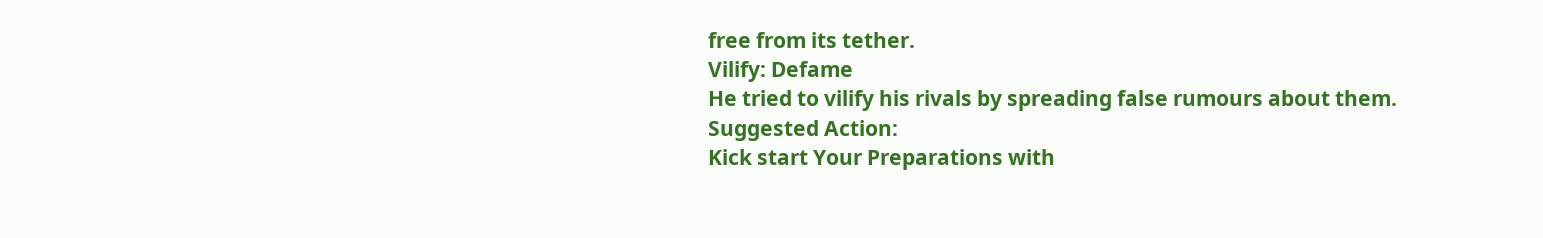free from its tether.
Vilify: Defame
He tried to vilify his rivals by spreading false rumours about them.
Suggested Action:
Kick start Your Preparations with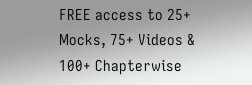FREE access to 25+ Mocks, 75+ Videos & 100+ Chapterwise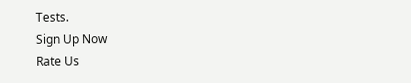Tests.
Sign Up Now
Rate Us